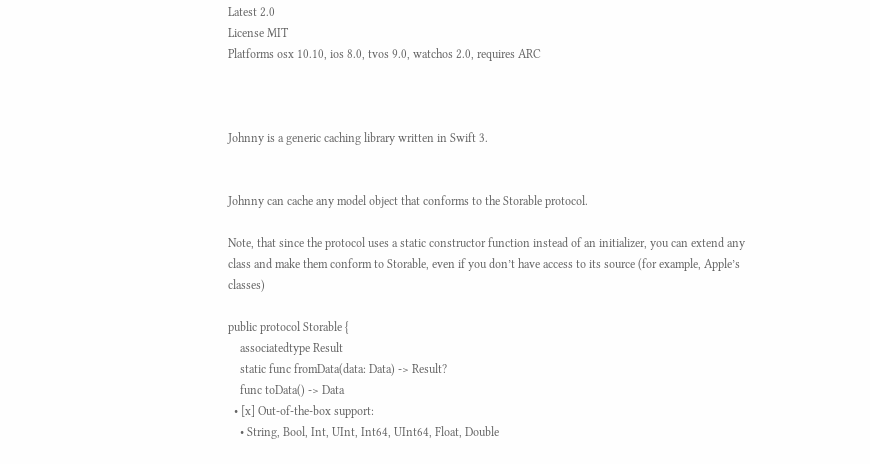Latest 2.0
License MIT
Platforms osx 10.10, ios 8.0, tvos 9.0, watchos 2.0, requires ARC



Johnny is a generic caching library written in Swift 3.


Johnny can cache any model object that conforms to the Storable protocol.

Note, that since the protocol uses a static constructor function instead of an initializer, you can extend any class and make them conform to Storable, even if you don’t have access to its source (for example, Apple’s classes)

public protocol Storable {
    associatedtype Result
    static func fromData(data: Data) -> Result?
    func toData() -> Data
  • [x] Out-of-the-box support:
    • String, Bool, Int, UInt, Int64, UInt64, Float, Double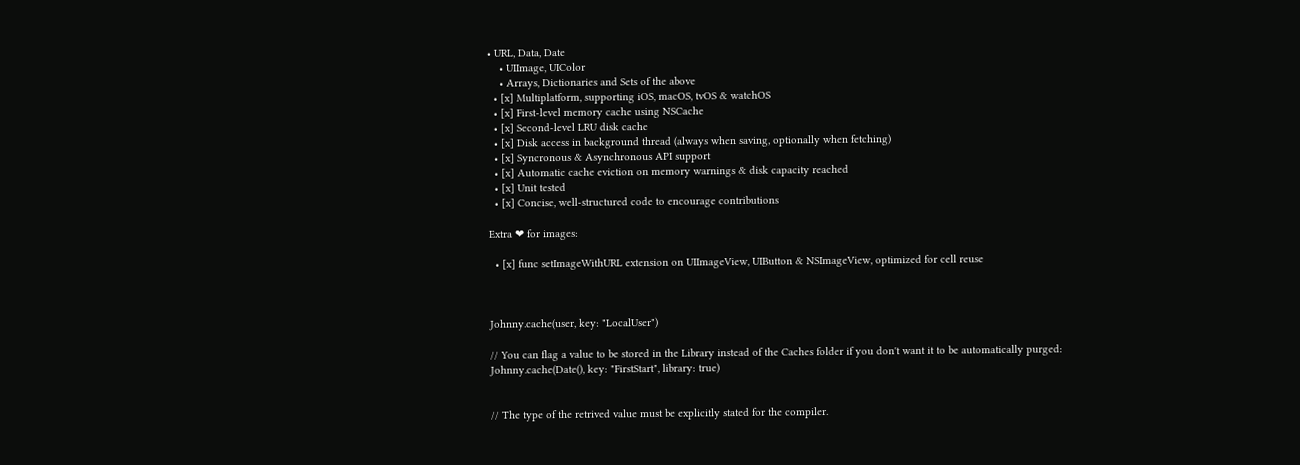• URL, Data, Date
    • UIImage, UIColor
    • Arrays, Dictionaries and Sets of the above
  • [x] Multiplatform, supporting iOS, macOS, tvOS & watchOS
  • [x] First-level memory cache using NSCache
  • [x] Second-level LRU disk cache
  • [x] Disk access in background thread (always when saving, optionally when fetching)
  • [x] Syncronous & Asynchronous API support
  • [x] Automatic cache eviction on memory warnings & disk capacity reached
  • [x] Unit tested
  • [x] Concise, well-structured code to encourage contributions

Extra ❤ for images:

  • [x] func setImageWithURL extension on UIImageView, UIButton & NSImageView, optimized for cell reuse



Johnny.cache(user, key: "LocalUser")

// You can flag a value to be stored in the Library instead of the Caches folder if you don't want it to be automatically purged:
Johnny.cache(Date(), key: "FirstStart", library: true)


// The type of the retrived value must be explicitly stated for the compiler.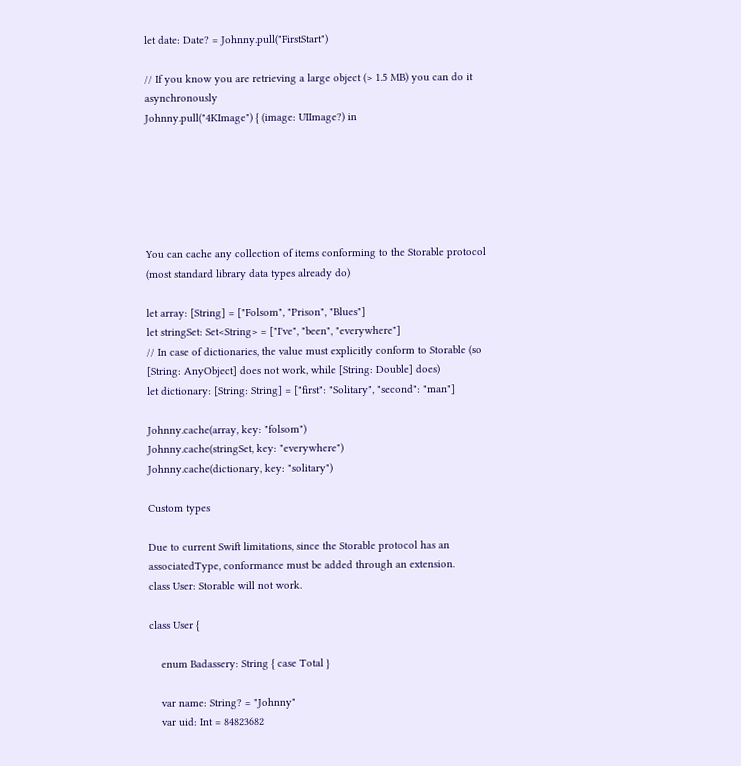let date: Date? = Johnny.pull("FirstStart")

// If you know you are retrieving a large object (> 1.5 MB) you can do it asynchronously
Johnny.pull("4KImage") { (image: UIImage?) in






You can cache any collection of items conforming to the Storable protocol (most standard library data types already do)

let array: [String] = ["Folsom", "Prison", "Blues"]
let stringSet: Set<String> = ["I've", "been", "everywhere"]
// In case of dictionaries, the value must explicitly conform to Storable (so [String: AnyObject] does not work, while [String: Double] does)
let dictionary: [String: String] = ["first": "Solitary", "second": "man"]

Johnny.cache(array, key: "folsom")
Johnny.cache(stringSet, key: "everywhere")
Johnny.cache(dictionary, key: "solitary")

Custom types

Due to current Swift limitations, since the Storable protocol has an associatedType, conformance must be added through an extension.
class User: Storable will not work.

class User {

    enum Badassery: String { case Total }

    var name: String? = "Johnny"
    var uid: Int = 84823682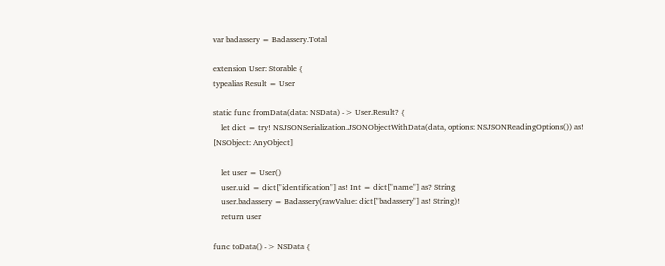var badassery = Badassery.Total

extension User: Storable {
typealias Result = User

static func fromData(data: NSData) -> User.Result? {
    let dict = try! NSJSONSerialization.JSONObjectWithData(data, options: NSJSONReadingOptions()) as! [NSObject: AnyObject]

    let user = User()
    user.uid = dict["identification"] as! Int = dict["name"] as? String
    user.badassery = Badassery(rawValue: dict["badassery"] as! String)!
    return user

func toData() -> NSData {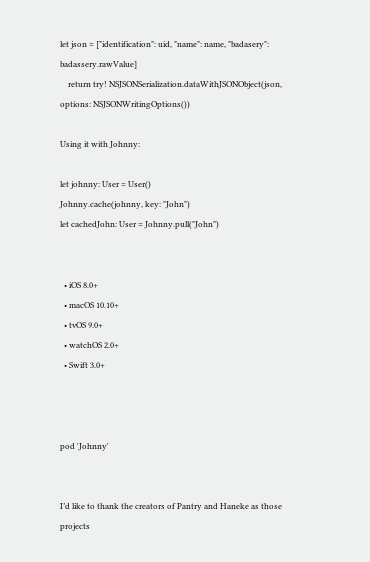let json = ["identification": uid, "name": name, "badasery": badassery.rawValue]
    return try! NSJSONSerialization.dataWithJSONObject(json, options: NSJSONWritingOptions())

Using it with Johnny:

let johnny: User = User()
Johnny.cache(johnny, key: "John")
let cachedJohn: User = Johnny.pull("John")


  • iOS 8.0+
  • macOS 10.10+
  • tvOS 9.0+
  • watchOS 2.0+
  • Swift 3.0+



pod 'Johnny'


I’d like to thank the creators of Pantry and Haneke as those projects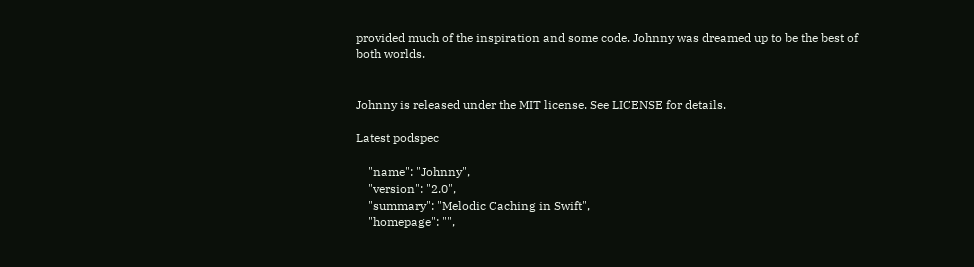provided much of the inspiration and some code. Johnny was dreamed up to be the best of both worlds.


Johnny is released under the MIT license. See LICENSE for details.

Latest podspec

    "name": "Johnny",
    "version": "2.0",
    "summary": "Melodic Caching in Swift",
    "homepage": "",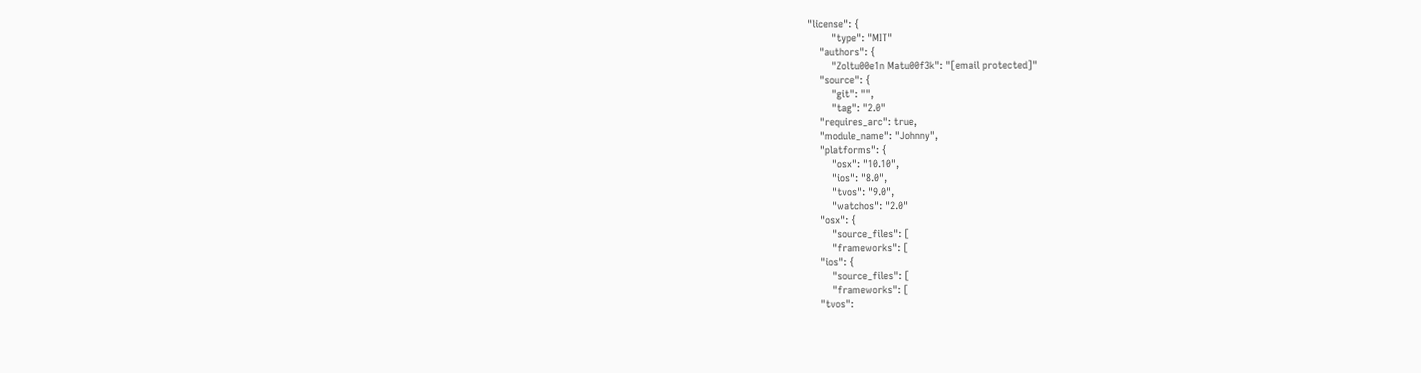"license": {
        "type": "MIT"
    "authors": {
        "Zoltu00e1n Matu00f3k": "[email protected]"
    "source": {
        "git": "",
        "tag": "2.0"
    "requires_arc": true,
    "module_name": "Johnny",
    "platforms": {
        "osx": "10.10",
        "ios": "8.0",
        "tvos": "9.0",
        "watchos": "2.0"
    "osx": {
        "source_files": [
        "frameworks": [
    "ios": {
        "source_files": [
        "frameworks": [
    "tvos":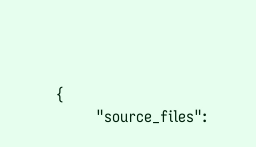{
        "source_files":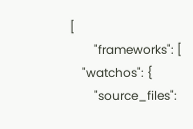[
        "frameworks": [
    "watchos": {
        "source_files":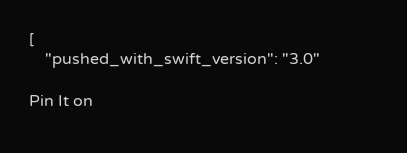[
    "pushed_with_swift_version": "3.0"

Pin It on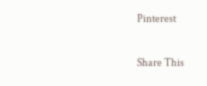Pinterest

Share This